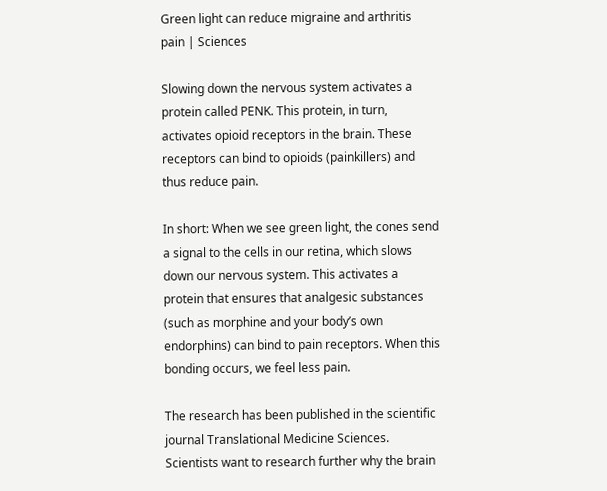Green light can reduce migraine and arthritis pain | Sciences

Slowing down the nervous system activates a protein called PENK. This protein, in turn, activates opioid receptors in the brain. These receptors can bind to opioids (painkillers) and thus reduce pain.

In short: When we see green light, the cones send a signal to the cells in our retina, which slows down our nervous system. This activates a protein that ensures that analgesic substances (such as morphine and your body’s own endorphins) can bind to pain receptors. When this bonding occurs, we feel less pain.

The research has been published in the scientific journal Translational Medicine Sciences. Scientists want to research further why the brain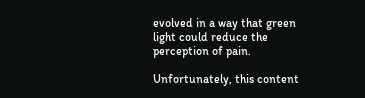evolved in a way that green light could reduce the perception of pain.

Unfortunately, this content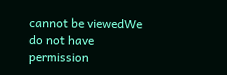cannot be viewedWe do not have permission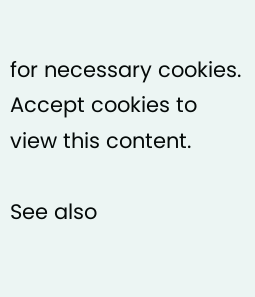for necessary cookies. Accept cookies to view this content.

See also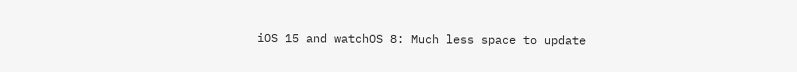iOS 15 and watchOS 8: Much less space to update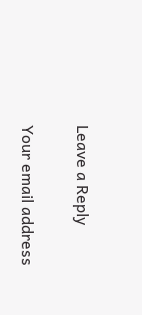Leave a Reply

Your email address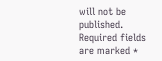will not be published. Required fields are marked *